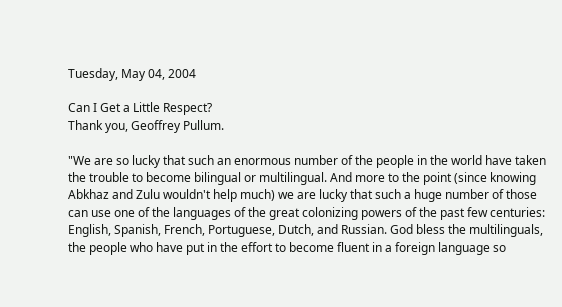Tuesday, May 04, 2004

Can I Get a Little Respect?
Thank you, Geoffrey Pullum.

"We are so lucky that such an enormous number of the people in the world have taken the trouble to become bilingual or multilingual. And more to the point (since knowing Abkhaz and Zulu wouldn't help much) we are lucky that such a huge number of those can use one of the languages of the great colonizing powers of the past few centuries: English, Spanish, French, Portuguese, Dutch, and Russian. God bless the multilinguals, the people who have put in the effort to become fluent in a foreign language so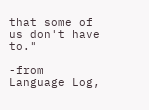that some of us don't have to."

-from Language Log,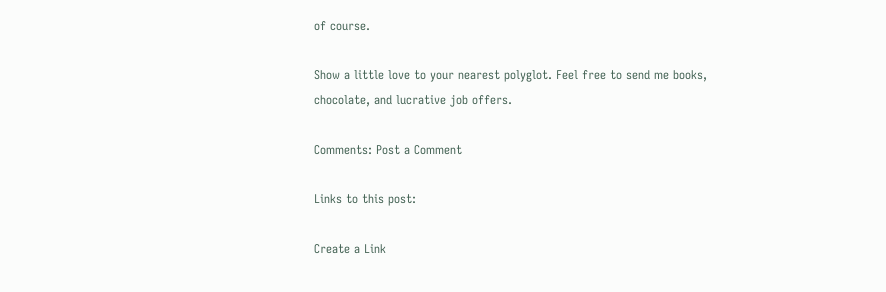of course.

Show a little love to your nearest polyglot. Feel free to send me books, chocolate, and lucrative job offers.

Comments: Post a Comment

Links to this post:

Create a Link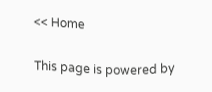<< Home

This page is powered by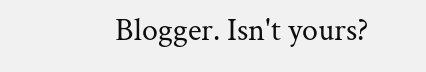Blogger. Isn't yours?